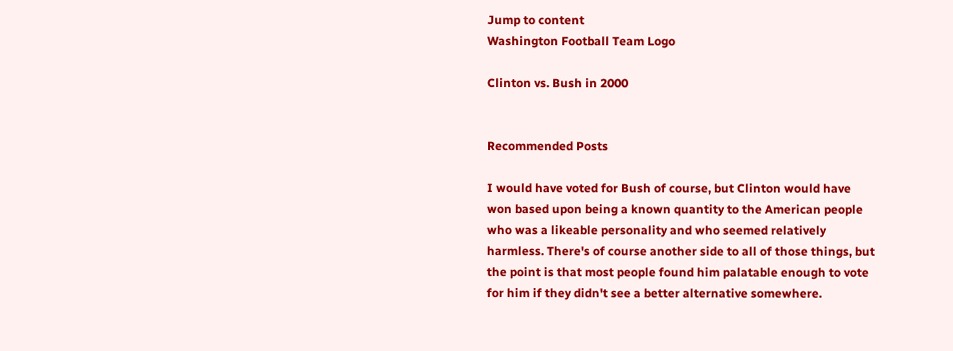Jump to content
Washington Football Team Logo

Clinton vs. Bush in 2000


Recommended Posts

I would have voted for Bush of course, but Clinton would have won based upon being a known quantity to the American people who was a likeable personality and who seemed relatively harmless. There's of course another side to all of those things, but the point is that most people found him palatable enough to vote for him if they didn't see a better alternative somewhere.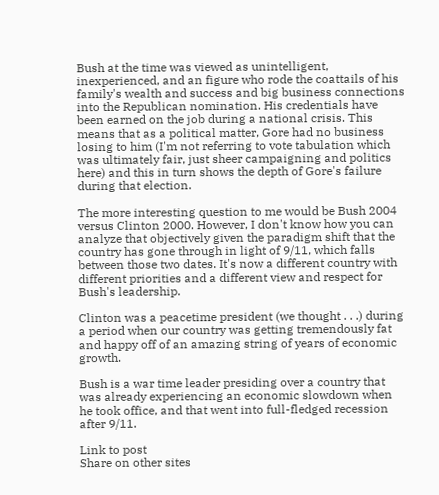Bush at the time was viewed as unintelligent, inexperienced, and an figure who rode the coattails of his family's wealth and success and big business connections into the Republican nomination. His credentials have been earned on the job during a national crisis. This means that as a political matter, Gore had no business losing to him (I'm not referring to vote tabulation which was ultimately fair, just sheer campaigning and politics here) and this in turn shows the depth of Gore's failure during that election.

The more interesting question to me would be Bush 2004 versus Clinton 2000. However, I don't know how you can analyze that objectively given the paradigm shift that the country has gone through in light of 9/11, which falls between those two dates. It's now a different country with different priorities and a different view and respect for Bush's leadership.

Clinton was a peacetime president (we thought . . .) during a period when our country was getting tremendously fat and happy off of an amazing string of years of economic growth.

Bush is a war time leader presiding over a country that was already experiencing an economic slowdown when he took office, and that went into full-fledged recession after 9/11.

Link to post
Share on other sites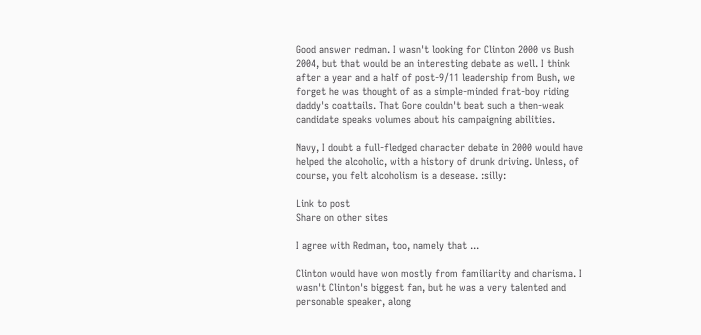Good answer redman. I wasn't looking for Clinton 2000 vs Bush 2004, but that would be an interesting debate as well. I think after a year and a half of post-9/11 leadership from Bush, we forget he was thought of as a simple-minded frat-boy riding daddy's coattails. That Gore couldn't beat such a then-weak candidate speaks volumes about his campaigning abilities.

Navy, I doubt a full-fledged character debate in 2000 would have helped the alcoholic, with a history of drunk driving. Unless, of course, you felt alcoholism is a desease. :silly:

Link to post
Share on other sites

I agree with Redman, too, namely that ...

Clinton would have won mostly from familiarity and charisma. I wasn't Clinton's biggest fan, but he was a very talented and personable speaker, along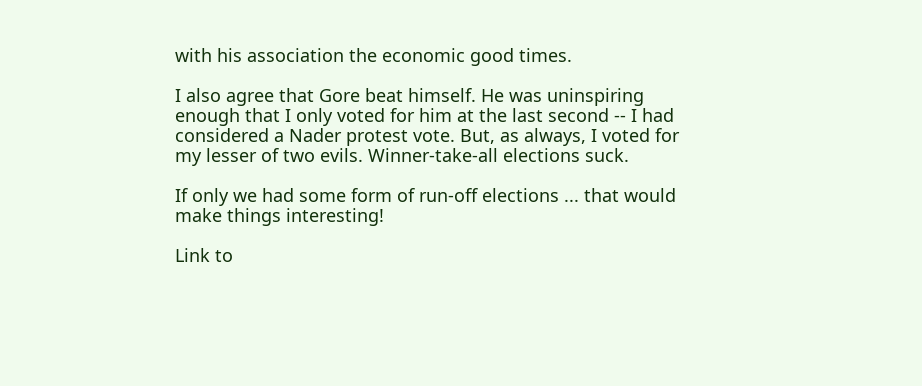with his association the economic good times.

I also agree that Gore beat himself. He was uninspiring enough that I only voted for him at the last second -- I had considered a Nader protest vote. But, as always, I voted for my lesser of two evils. Winner-take-all elections suck.

If only we had some form of run-off elections ... that would make things interesting!

Link to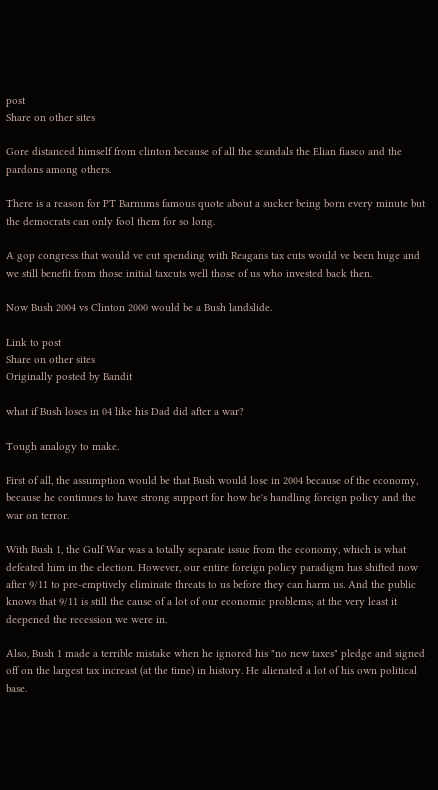post
Share on other sites

Gore distanced himself from clinton because of all the scandals the Elian fiasco and the pardons among others.

There is a reason for PT Barnums famous quote about a sucker being born every minute but the democrats can only fool them for so long.

A gop congress that would ve cut spending with Reagans tax cuts would ve been huge and we still benefit from those initial taxcuts well those of us who invested back then.

Now Bush 2004 vs Clinton 2000 would be a Bush landslide.

Link to post
Share on other sites
Originally posted by Bandit

what if Bush loses in 04 like his Dad did after a war?

Tough analogy to make.

First of all, the assumption would be that Bush would lose in 2004 because of the economy, because he continues to have strong support for how he's handling foreign policy and the war on terror.

With Bush 1, the Gulf War was a totally separate issue from the economy, which is what defeated him in the election. However, our entire foreign policy paradigm has shifted now after 9/11 to pre-emptively eliminate threats to us before they can harm us. And the public knows that 9/11 is still the cause of a lot of our economic problems; at the very least it deepened the recession we were in.

Also, Bush 1 made a terrible mistake when he ignored his "no new taxes" pledge and signed off on the largest tax increast (at the time) in history. He alienated a lot of his own political base.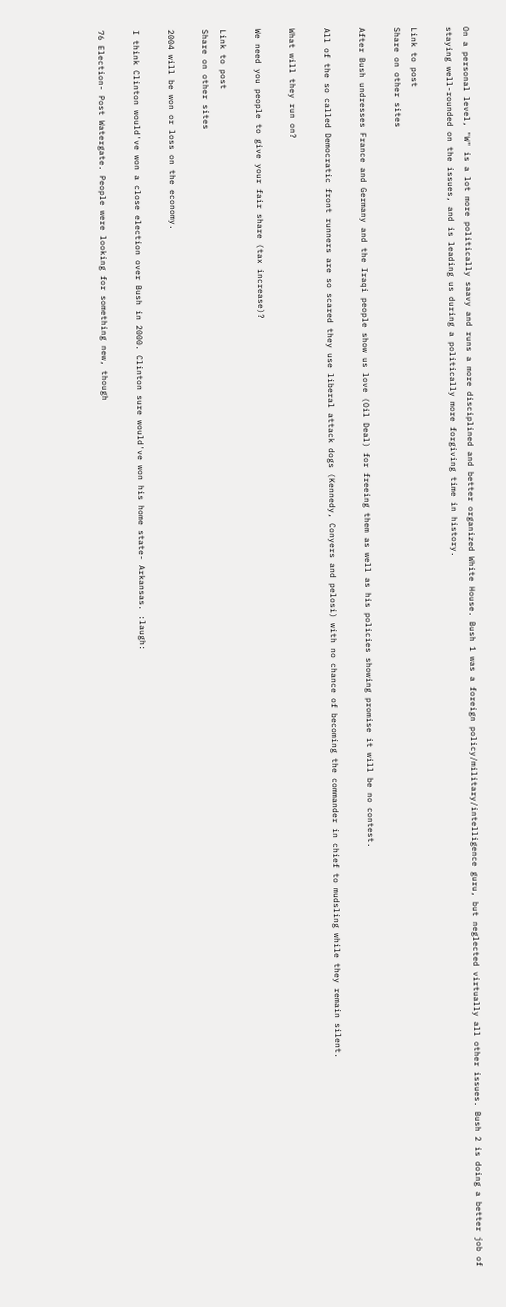On a personal level, "W" is a lot more politically saavy and runs a more disciplined and better organized White House. Bush 1 was a foreign policy/military/intelligence guru, but neglected virtually all other issues. Bush 2 is doing a better job of staying well-rounded on the issues, and is leading us during a politically more forgiving time in history.

Link to post
Share on other sites

After Bush undresses France and Germany and the Iraqi people show us love (Oil Deal) for freeing them as well as his policies showing promise it will be no contest.

All of the so called Democratic front runners are so scared they use liberal attack dogs (Kennedy, Conyers and pelosi) with no chance of becoming the commander in chief to mudsling while they remain silent.

What will they run on?

We need you people to give your fair share (tax increase)?

Link to post
Share on other sites

2004 will be won or loss on the economy.

I think Clinton would've won a close election over Bush in 2000. Clinton sure would've won his home state- Arkansas. :laugh:

76 Election- Post Watergate. People were looking for something new, though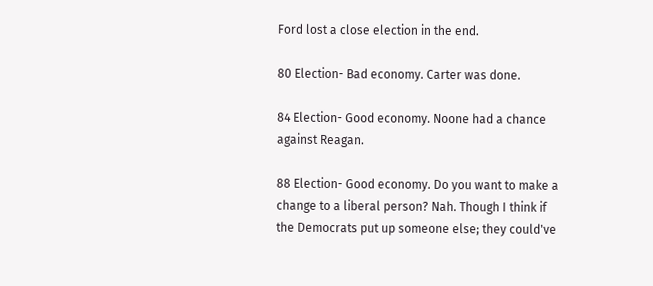Ford lost a close election in the end.

80 Election- Bad economy. Carter was done.

84 Election- Good economy. Noone had a chance against Reagan.

88 Election- Good economy. Do you want to make a change to a liberal person? Nah. Though I think if the Democrats put up someone else; they could've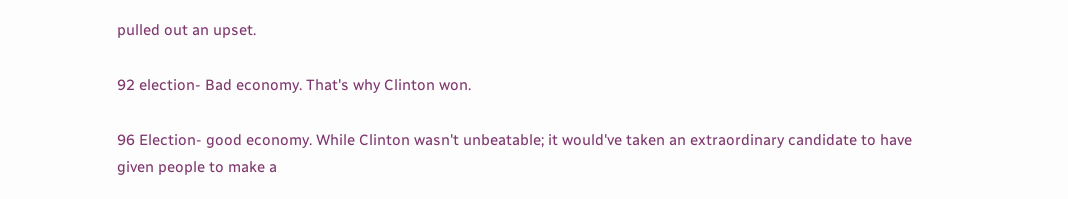pulled out an upset.

92 election- Bad economy. That's why Clinton won.

96 Election- good economy. While Clinton wasn't unbeatable; it would've taken an extraordinary candidate to have given people to make a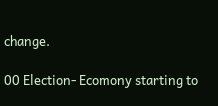change.

00 Election- Ecomony starting to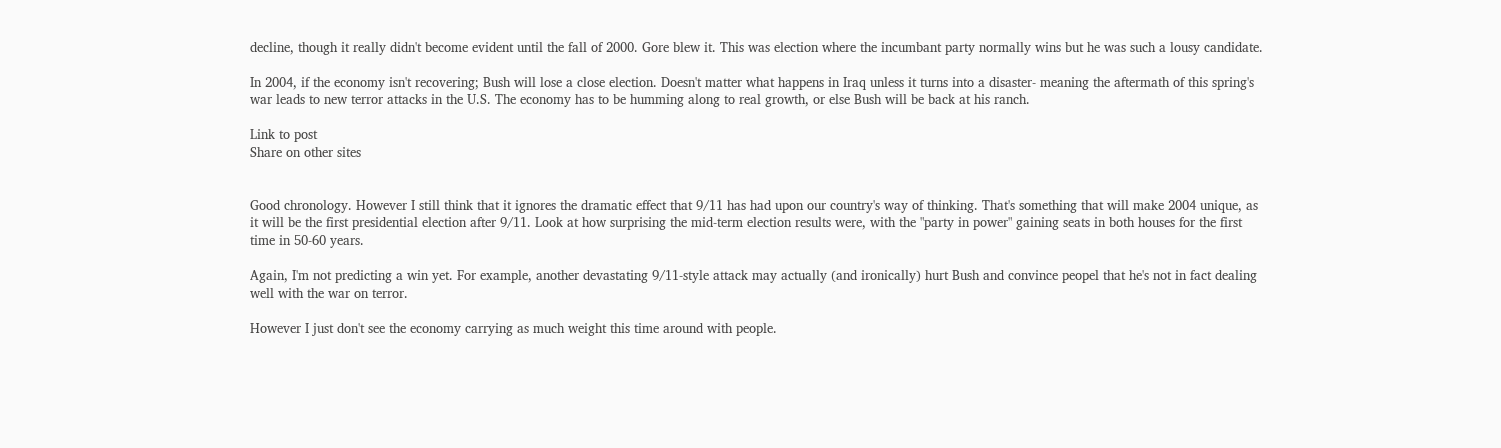decline, though it really didn't become evident until the fall of 2000. Gore blew it. This was election where the incumbant party normally wins but he was such a lousy candidate.

In 2004, if the economy isn't recovering; Bush will lose a close election. Doesn't matter what happens in Iraq unless it turns into a disaster- meaning the aftermath of this spring's war leads to new terror attacks in the U.S. The economy has to be humming along to real growth, or else Bush will be back at his ranch.

Link to post
Share on other sites


Good chronology. However I still think that it ignores the dramatic effect that 9/11 has had upon our country's way of thinking. That's something that will make 2004 unique, as it will be the first presidential election after 9/11. Look at how surprising the mid-term election results were, with the "party in power" gaining seats in both houses for the first time in 50-60 years.

Again, I'm not predicting a win yet. For example, another devastating 9/11-style attack may actually (and ironically) hurt Bush and convince peopel that he's not in fact dealing well with the war on terror.

However I just don't see the economy carrying as much weight this time around with people.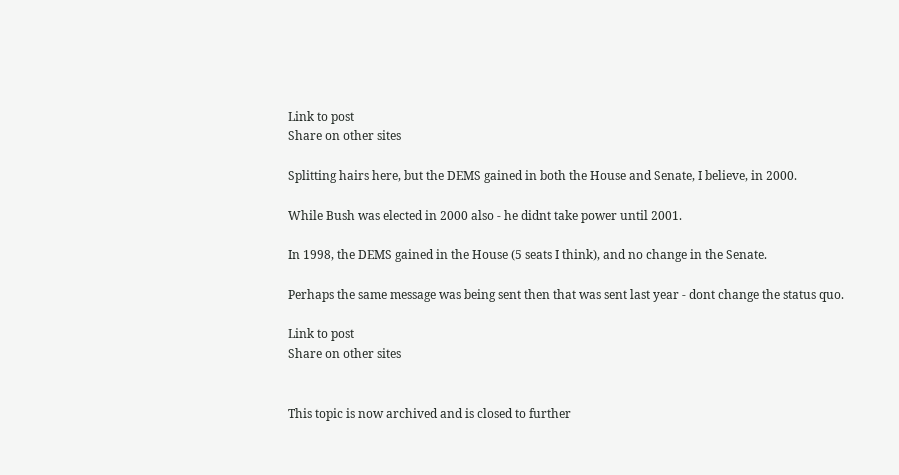Link to post
Share on other sites

Splitting hairs here, but the DEMS gained in both the House and Senate, I believe, in 2000.

While Bush was elected in 2000 also - he didnt take power until 2001.

In 1998, the DEMS gained in the House (5 seats I think), and no change in the Senate.

Perhaps the same message was being sent then that was sent last year - dont change the status quo.

Link to post
Share on other sites


This topic is now archived and is closed to further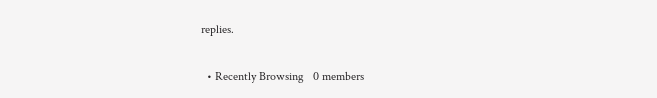replies.

  • Recently Browsing   0 members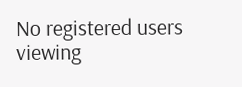No registered users viewing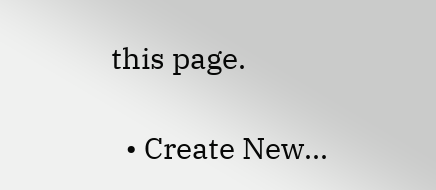this page.

  • Create New...